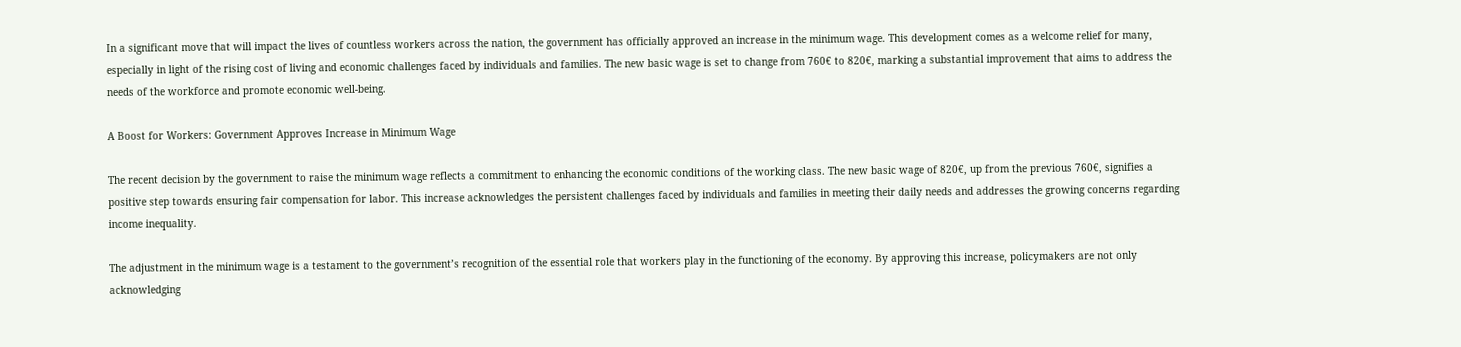In a significant move that will impact the lives of countless workers across the nation, the government has officially approved an increase in the minimum wage. This development comes as a welcome relief for many, especially in light of the rising cost of living and economic challenges faced by individuals and families. The new basic wage is set to change from 760€ to 820€, marking a substantial improvement that aims to address the needs of the workforce and promote economic well-being.

A Boost for Workers: Government Approves Increase in Minimum Wage

The recent decision by the government to raise the minimum wage reflects a commitment to enhancing the economic conditions of the working class. The new basic wage of 820€, up from the previous 760€, signifies a positive step towards ensuring fair compensation for labor. This increase acknowledges the persistent challenges faced by individuals and families in meeting their daily needs and addresses the growing concerns regarding income inequality.

The adjustment in the minimum wage is a testament to the government’s recognition of the essential role that workers play in the functioning of the economy. By approving this increase, policymakers are not only acknowledging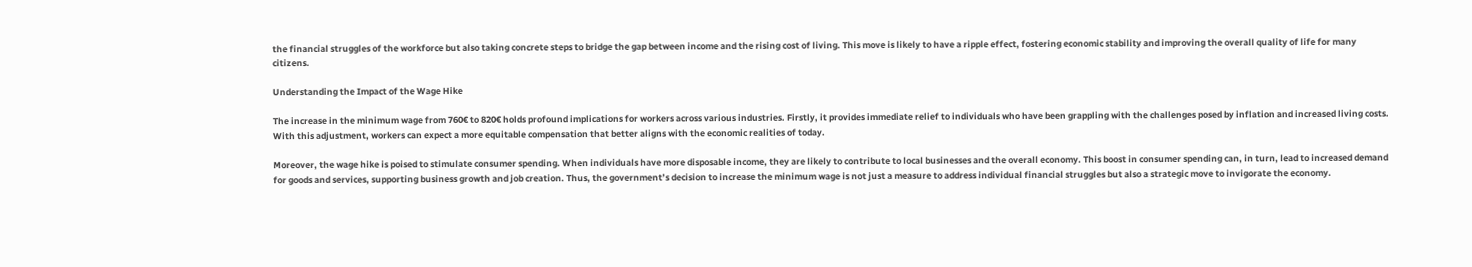the financial struggles of the workforce but also taking concrete steps to bridge the gap between income and the rising cost of living. This move is likely to have a ripple effect, fostering economic stability and improving the overall quality of life for many citizens.

Understanding the Impact of the Wage Hike

The increase in the minimum wage from 760€ to 820€ holds profound implications for workers across various industries. Firstly, it provides immediate relief to individuals who have been grappling with the challenges posed by inflation and increased living costs. With this adjustment, workers can expect a more equitable compensation that better aligns with the economic realities of today.

Moreover, the wage hike is poised to stimulate consumer spending. When individuals have more disposable income, they are likely to contribute to local businesses and the overall economy. This boost in consumer spending can, in turn, lead to increased demand for goods and services, supporting business growth and job creation. Thus, the government’s decision to increase the minimum wage is not just a measure to address individual financial struggles but also a strategic move to invigorate the economy.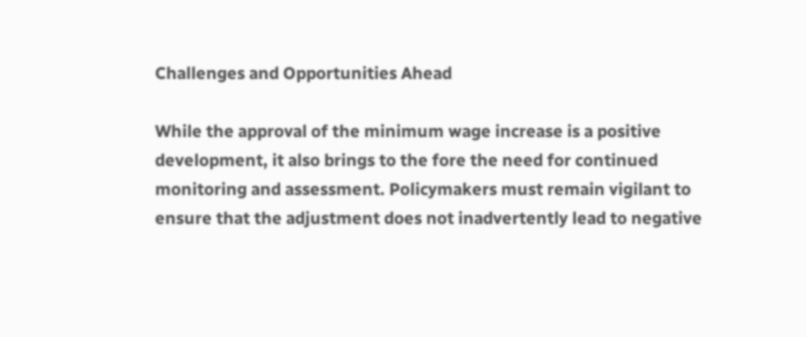Challenges and Opportunities Ahead

While the approval of the minimum wage increase is a positive development, it also brings to the fore the need for continued monitoring and assessment. Policymakers must remain vigilant to ensure that the adjustment does not inadvertently lead to negative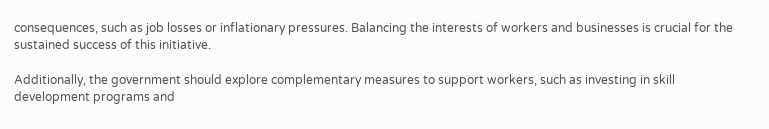consequences, such as job losses or inflationary pressures. Balancing the interests of workers and businesses is crucial for the sustained success of this initiative.

Additionally, the government should explore complementary measures to support workers, such as investing in skill development programs and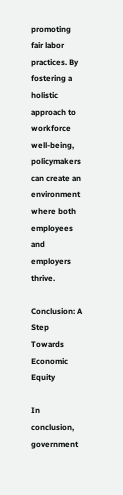promoting fair labor practices. By fostering a holistic approach to workforce well-being, policymakers can create an environment where both employees and employers thrive.

Conclusion: A Step Towards Economic Equity

In conclusion, government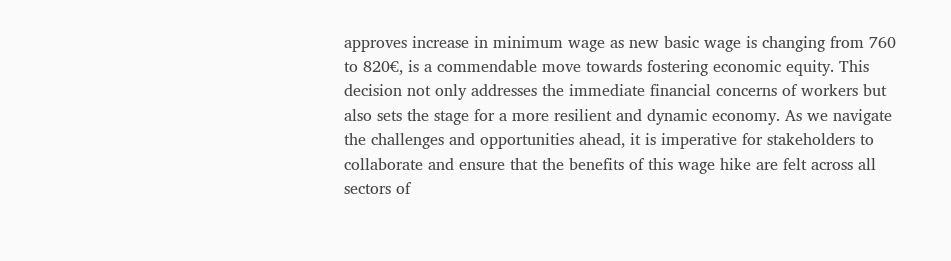approves increase in minimum wage as new basic wage is changing from 760 to 820€, is a commendable move towards fostering economic equity. This decision not only addresses the immediate financial concerns of workers but also sets the stage for a more resilient and dynamic economy. As we navigate the challenges and opportunities ahead, it is imperative for stakeholders to collaborate and ensure that the benefits of this wage hike are felt across all sectors of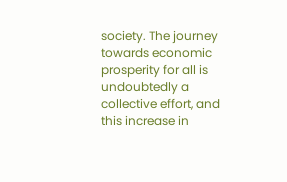society. The journey towards economic prosperity for all is undoubtedly a collective effort, and this increase in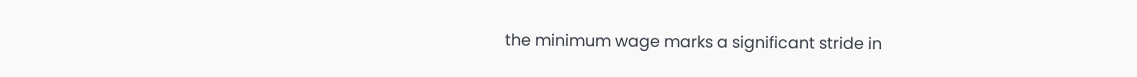the minimum wage marks a significant stride in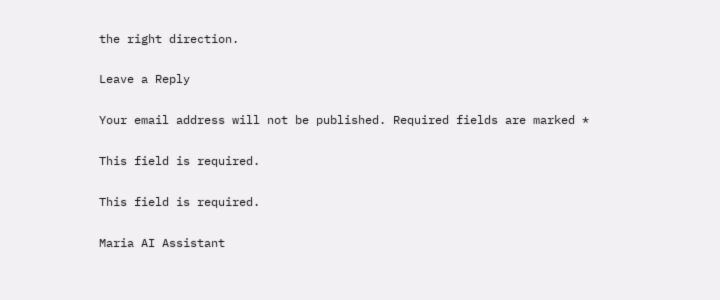the right direction.

Leave a Reply

Your email address will not be published. Required fields are marked *

This field is required.

This field is required.

Maria AI Assistant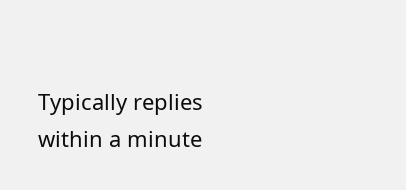Typically replies within a minute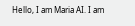Hello, I am Maria AI. I am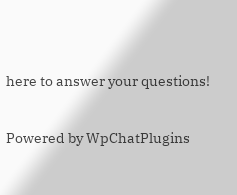here to answer your questions!

Powered by WpChatPlugins